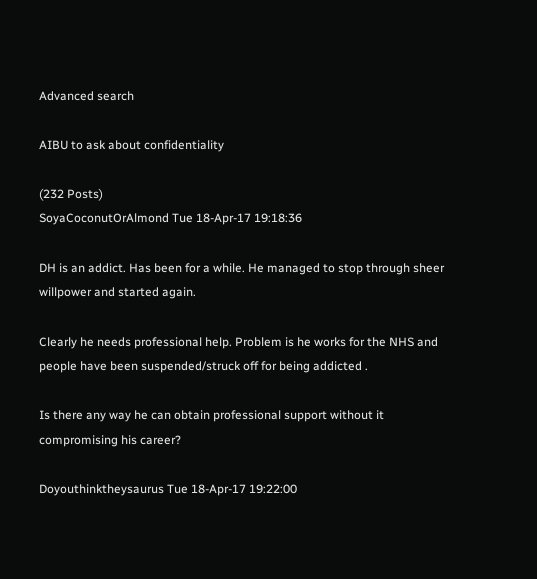Advanced search

AIBU to ask about confidentiality

(232 Posts)
SoyaCoconutOrAlmond Tue 18-Apr-17 19:18:36

DH is an addict. Has been for a while. He managed to stop through sheer willpower and started again.

Clearly he needs professional help. Problem is he works for the NHS and people have been suspended/struck off for being addicted .

Is there any way he can obtain professional support without it compromising his career?

Doyouthinktheysaurus Tue 18-Apr-17 19:22:00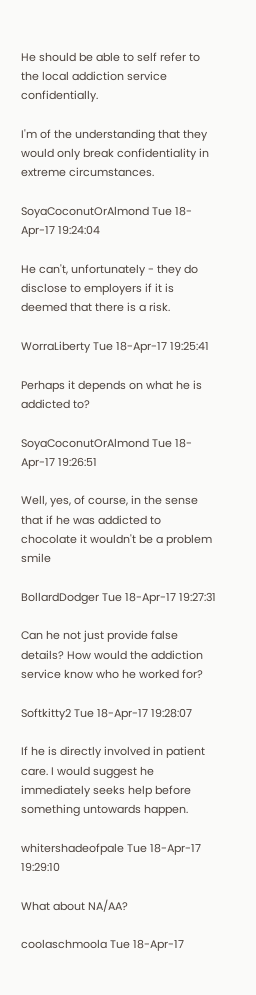He should be able to self refer to the local addiction service confidentially.

I'm of the understanding that they would only break confidentiality in extreme circumstances.

SoyaCoconutOrAlmond Tue 18-Apr-17 19:24:04

He can't, unfortunately - they do disclose to employers if it is deemed that there is a risk.

WorraLiberty Tue 18-Apr-17 19:25:41

Perhaps it depends on what he is addicted to?

SoyaCoconutOrAlmond Tue 18-Apr-17 19:26:51

Well, yes, of course, in the sense that if he was addicted to chocolate it wouldn't be a problem smile

BollardDodger Tue 18-Apr-17 19:27:31

Can he not just provide false details? How would the addiction service know who he worked for?

Softkitty2 Tue 18-Apr-17 19:28:07

If he is directly involved in patient care. I would suggest he immediately seeks help before something untowards happen.

whitershadeofpale Tue 18-Apr-17 19:29:10

What about NA/AA?

coolaschmoola Tue 18-Apr-17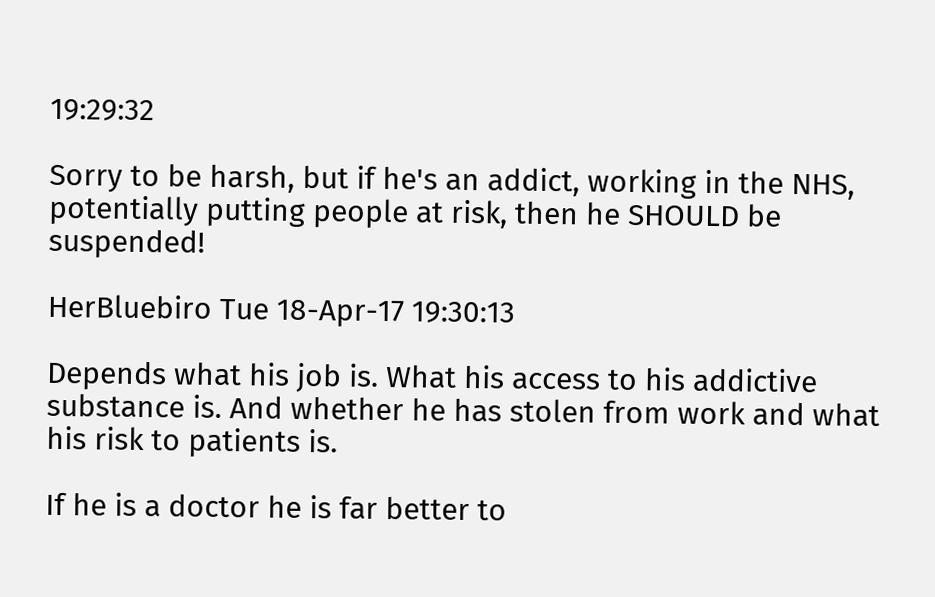19:29:32

Sorry to be harsh, but if he's an addict, working in the NHS, potentially putting people at risk, then he SHOULD be suspended!

HerBluebiro Tue 18-Apr-17 19:30:13

Depends what his job is. What his access to his addictive substance is. And whether he has stolen from work and what his risk to patients is.

If he is a doctor he is far better to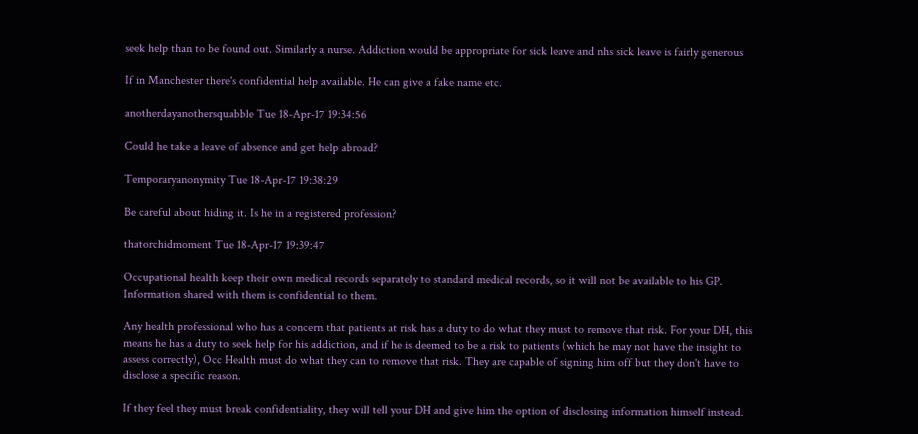seek help than to be found out. Similarly a nurse. Addiction would be appropriate for sick leave and nhs sick leave is fairly generous

If in Manchester there's confidential help available. He can give a fake name etc.

anotherdayanothersquabble Tue 18-Apr-17 19:34:56

Could he take a leave of absence and get help abroad?

Temporaryanonymity Tue 18-Apr-17 19:38:29

Be careful about hiding it. Is he in a registered profession?

thatorchidmoment Tue 18-Apr-17 19:39:47

Occupational health keep their own medical records separately to standard medical records, so it will not be available to his GP. Information shared with them is confidential to them.

Any health professional who has a concern that patients at risk has a duty to do what they must to remove that risk. For your DH, this means he has a duty to seek help for his addiction, and if he is deemed to be a risk to patients (which he may not have the insight to assess correctly), Occ Health must do what they can to remove that risk. They are capable of signing him off but they don't have to disclose a specific reason.

If they feel they must break confidentiality, they will tell your DH and give him the option of disclosing information himself instead.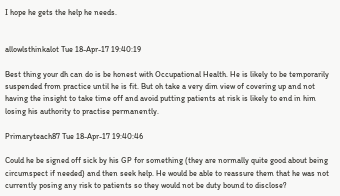I hope he gets the help he needs.


allowlsthinkalot Tue 18-Apr-17 19:40:19

Best thing your dh can do is be honest with Occupational Health. He is likely to be temporarily suspended from practice until he is fit. But oh take a very dim view of covering up and not having the insight to take time off and avoid putting patients at risk is likely to end in him losing his authority to practise permanently.

Primaryteach87 Tue 18-Apr-17 19:40:46

Could he be signed off sick by his GP for something (they are normally quite good about being circumspect if needed) and then seek help. He would be able to reassure them that he was not currently posing any risk to patients so they would not be duty bound to disclose?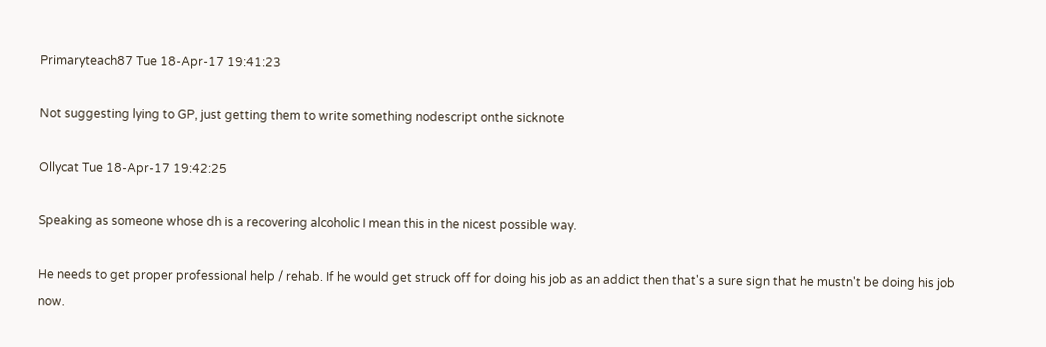Primaryteach87 Tue 18-Apr-17 19:41:23

Not suggesting lying to GP, just getting them to write something nodescript onthe sicknote

Ollycat Tue 18-Apr-17 19:42:25

Speaking as someone whose dh is a recovering alcoholic I mean this in the nicest possible way.

He needs to get proper professional help / rehab. If he would get struck off for doing his job as an addict then that's a sure sign that he mustn't be doing his job now.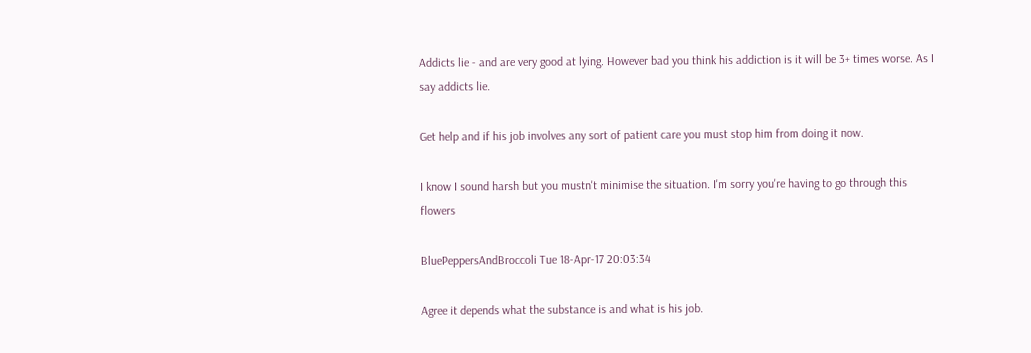Addicts lie - and are very good at lying. However bad you think his addiction is it will be 3+ times worse. As I say addicts lie.

Get help and if his job involves any sort of patient care you must stop him from doing it now.

I know I sound harsh but you mustn't minimise the situation. I'm sorry you're having to go through this flowers

BluePeppersAndBroccoli Tue 18-Apr-17 20:03:34

Agree it depends what the substance is and what is his job.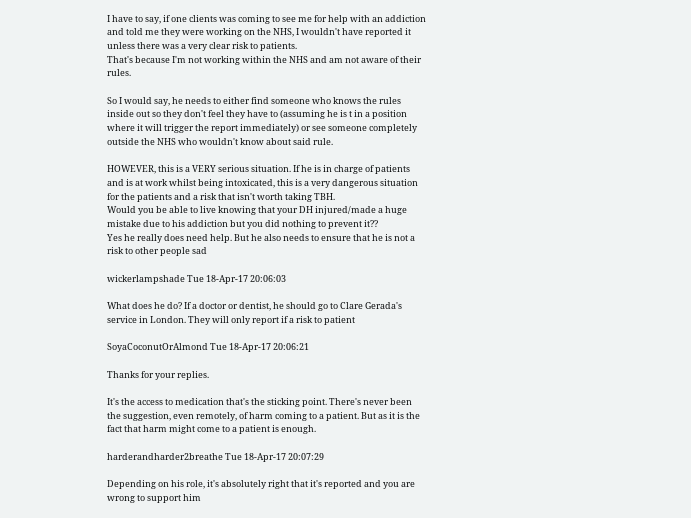I have to say, if one clients was coming to see me for help with an addiction and told me they were working on the NHS, I wouldn't have reported it unless there was a very clear risk to patients.
That's because I'm not working within the NHS and am not aware of their rules.

So I would say, he needs to either find someone who knows the rules inside out so they don't feel they have to (assuming he is t in a position where it will trigger the report immediately) or see someone completely outside the NHS who wouldn't know about said rule.

HOWEVER, this is a VERY serious situation. If he is in charge of patients and is at work whilst being intoxicated, this is a very dangerous situation for the patients and a risk that isn't worth taking TBH.
Would you be able to live knowing that your DH injured/made a huge mistake due to his addiction but you did nothing to prevent it??
Yes he really does need help. But he also needs to ensure that he is not a risk to other people sad

wickerlampshade Tue 18-Apr-17 20:06:03

What does he do? If a doctor or dentist, he should go to Clare Gerada's service in London. They will only report if a risk to patient

SoyaCoconutOrAlmond Tue 18-Apr-17 20:06:21

Thanks for your replies.

It's the access to medication that's the sticking point. There's never been the suggestion, even remotely, of harm coming to a patient. But as it is the fact that harm might come to a patient is enough.

harderandharder2breathe Tue 18-Apr-17 20:07:29

Depending on his role, it's absolutely right that it's reported and you are wrong to support him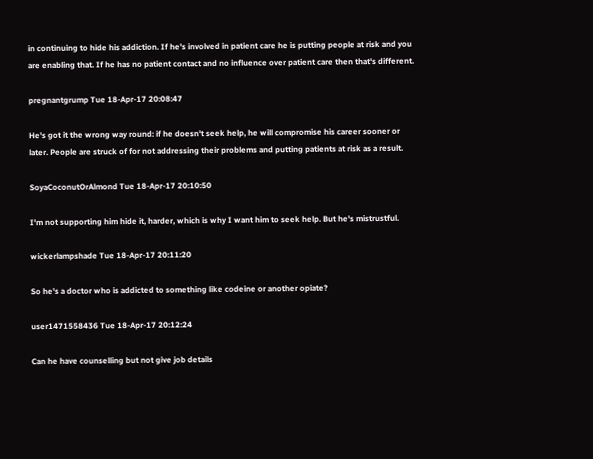in continuing to hide his addiction. If he's involved in patient care he is putting people at risk and you are enabling that. If he has no patient contact and no influence over patient care then that's different.

pregnantgrump Tue 18-Apr-17 20:08:47

He's got it the wrong way round: if he doesn't seek help, he will compromise his career sooner or later. People are struck of for not addressing their problems and putting patients at risk as a result.

SoyaCoconutOrAlmond Tue 18-Apr-17 20:10:50

I'm not supporting him hide it, harder, which is why I want him to seek help. But he's mistrustful.

wickerlampshade Tue 18-Apr-17 20:11:20

So he's a doctor who is addicted to something like codeine or another opiate?

user1471558436 Tue 18-Apr-17 20:12:24

Can he have counselling but not give job details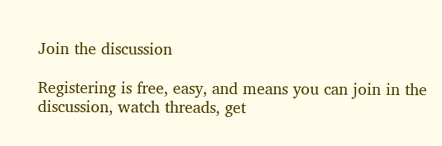Join the discussion

Registering is free, easy, and means you can join in the discussion, watch threads, get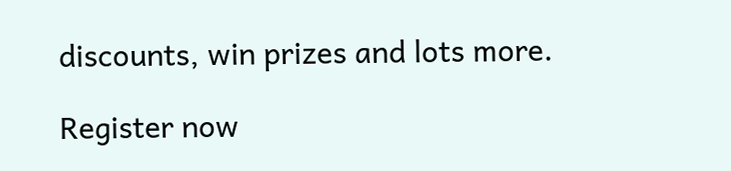discounts, win prizes and lots more.

Register now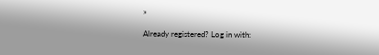»

Already registered? Log in with: